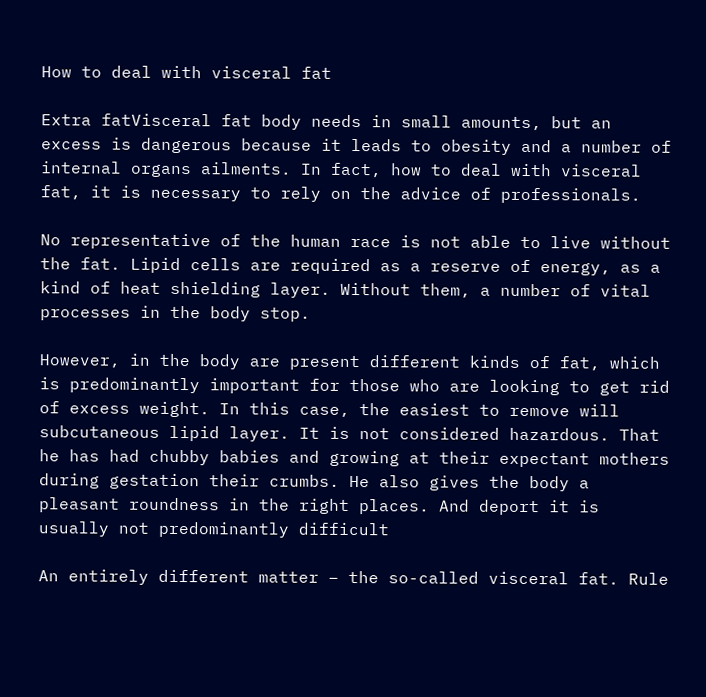How to deal with visceral fat

Extra fatVisceral fat body needs in small amounts, but an excess is dangerous because it leads to obesity and a number of internal organs ailments. In fact, how to deal with visceral fat, it is necessary to rely on the advice of professionals.

No representative of the human race is not able to live without the fat. Lipid cells are required as a reserve of energy, as a kind of heat shielding layer. Without them, a number of vital processes in the body stop.

However, in the body are present different kinds of fat, which is predominantly important for those who are looking to get rid of excess weight. In this case, the easiest to remove will subcutaneous lipid layer. It is not considered hazardous. That he has had chubby babies and growing at their expectant mothers during gestation their crumbs. He also gives the body a pleasant roundness in the right places. And deport it is usually not predominantly difficult

An entirely different matter – the so-called visceral fat. Rule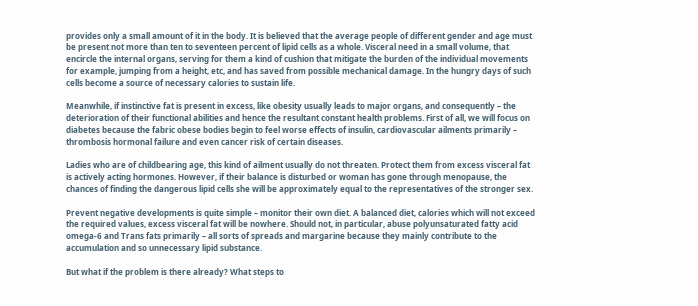provides only a small amount of it in the body. It is believed that the average people of different gender and age must be present not more than ten to seventeen percent of lipid cells as a whole. Visceral need in a small volume, that encircle the internal organs, serving for them a kind of cushion that mitigate the burden of the individual movements for example, jumping from a height, etc, and has saved from possible mechanical damage. In the hungry days of such cells become a source of necessary calories to sustain life.

Meanwhile, if instinctive fat is present in excess, like obesity usually leads to major organs, and consequently – the deterioration of their functional abilities and hence the resultant constant health problems. First of all, we will focus on diabetes because the fabric obese bodies begin to feel worse effects of insulin, cardiovascular ailments primarily – thrombosis hormonal failure and even cancer risk of certain diseases.

Ladies who are of childbearing age, this kind of ailment usually do not threaten. Protect them from excess visceral fat is actively acting hormones. However, if their balance is disturbed or woman has gone through menopause, the chances of finding the dangerous lipid cells she will be approximately equal to the representatives of the stronger sex.

Prevent negative developments is quite simple – monitor their own diet. A balanced diet, calories which will not exceed the required values, excess visceral fat will be nowhere. Should not, in particular, abuse polyunsaturated fatty acid omega-6 and Trans fats primarily – all sorts of spreads and margarine because they mainly contribute to the accumulation and so unnecessary lipid substance.

But what if the problem is there already? What steps to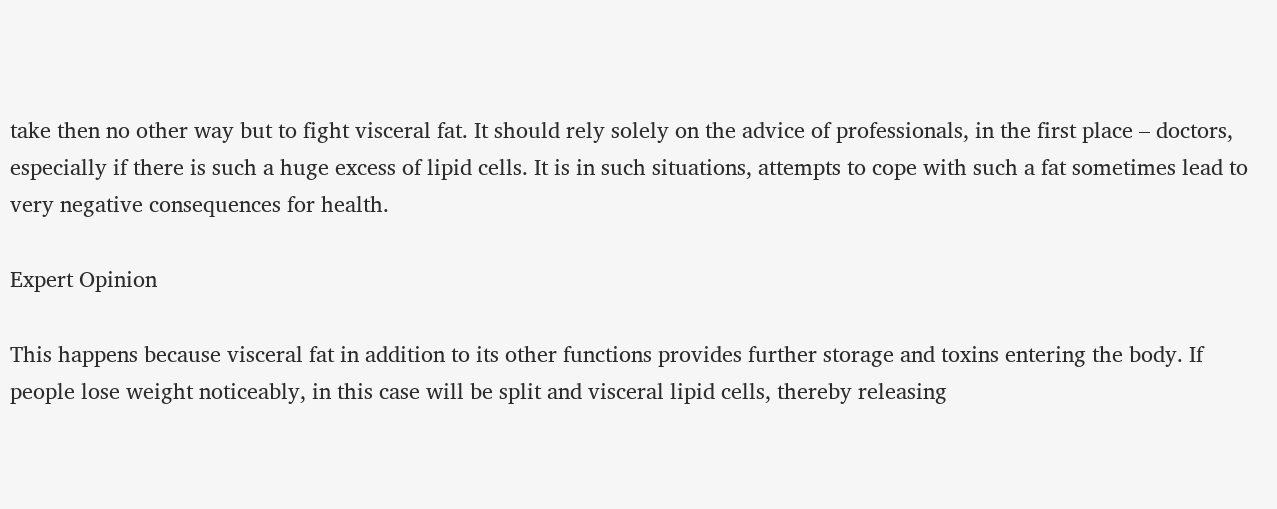take then no other way but to fight visceral fat. It should rely solely on the advice of professionals, in the first place – doctors, especially if there is such a huge excess of lipid cells. It is in such situations, attempts to cope with such a fat sometimes lead to very negative consequences for health.

Expert Opinion

This happens because visceral fat in addition to its other functions provides further storage and toxins entering the body. If people lose weight noticeably, in this case will be split and visceral lipid cells, thereby releasing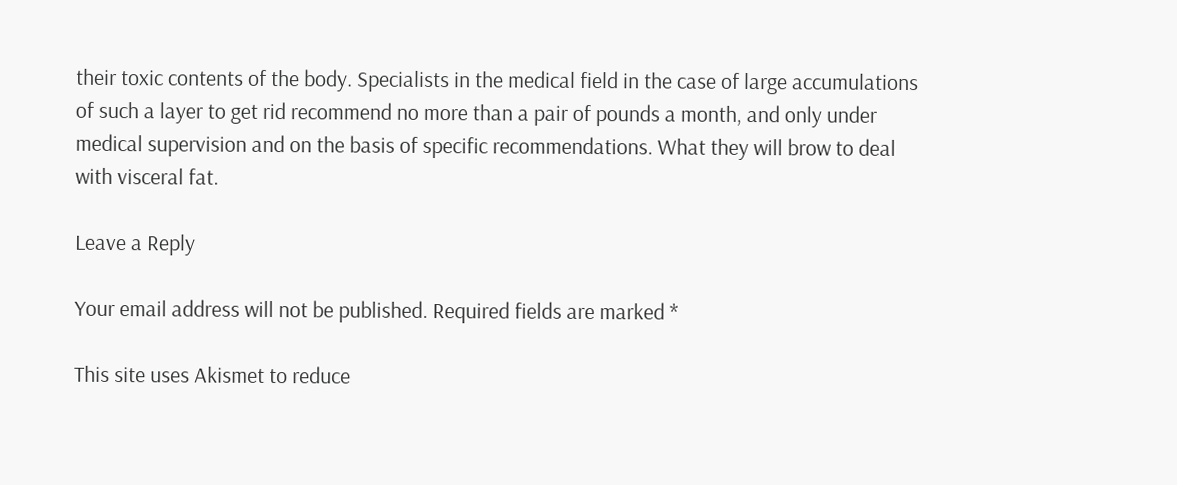their toxic contents of the body. Specialists in the medical field in the case of large accumulations of such a layer to get rid recommend no more than a pair of pounds a month, and only under medical supervision and on the basis of specific recommendations. What they will brow to deal with visceral fat.

Leave a Reply

Your email address will not be published. Required fields are marked *

This site uses Akismet to reduce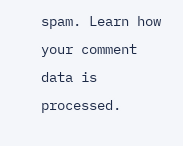spam. Learn how your comment data is processed.